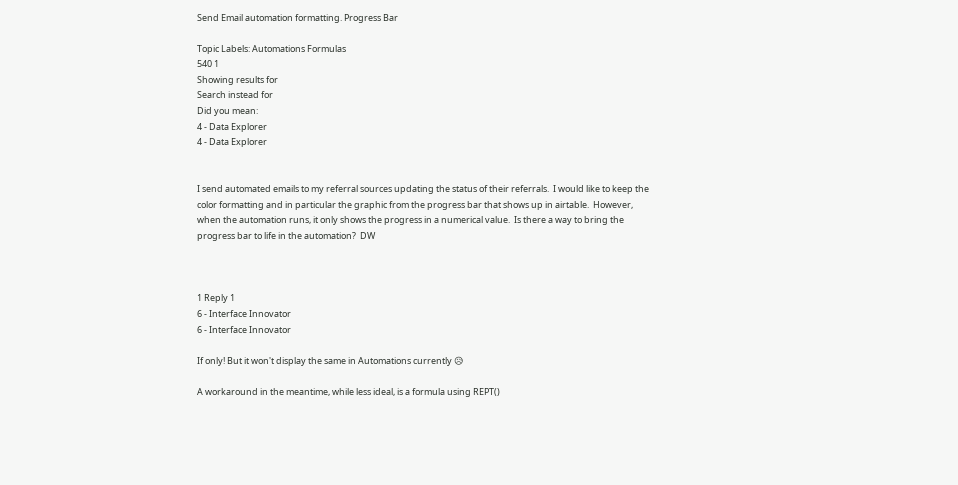Send Email automation formatting. Progress Bar

Topic Labels: Automations Formulas
540 1
Showing results for
Search instead for
Did you mean:
4 - Data Explorer
4 - Data Explorer


I send automated emails to my referral sources updating the status of their referrals.  I would like to keep the color formatting and in particular the graphic from the progress bar that shows up in airtable.  However, when the automation runs, it only shows the progress in a numerical value.  Is there a way to bring the progress bar to life in the automation?  DW



1 Reply 1
6 - Interface Innovator
6 - Interface Innovator

If only! But it won't display the same in Automations currently 😥

A workaround in the meantime, while less ideal, is a formula using REPT()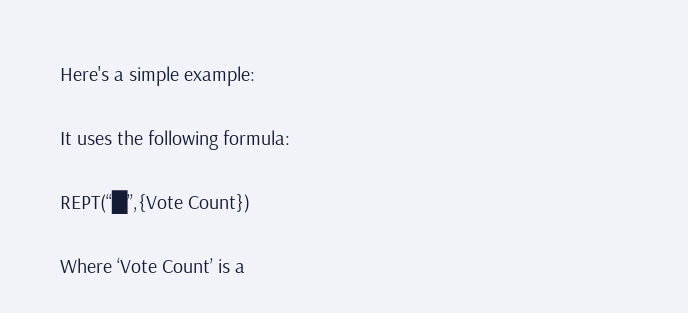Here's a simple example:

It uses the following formula:

REPT(“█”,{Vote Count})

Where ‘Vote Count’ is a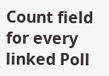Count field for every linked Poll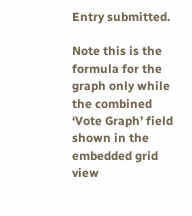Entry submitted.

Note this is the formula for the graph only while the combined ‘Vote Graph’ field shown in the embedded grid view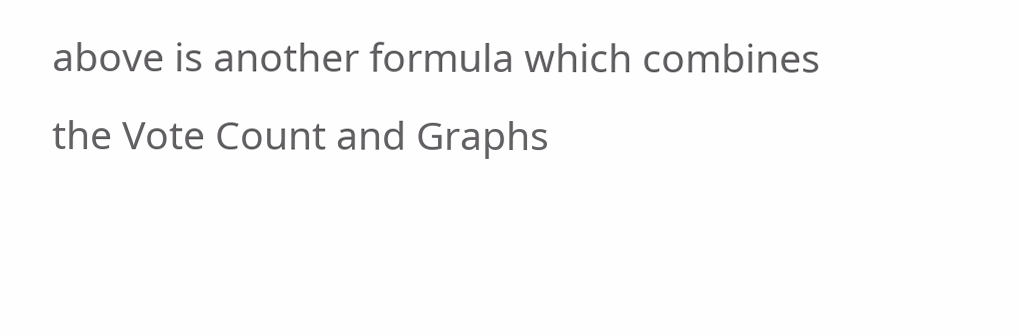above is another formula which combines the Vote Count and Graphs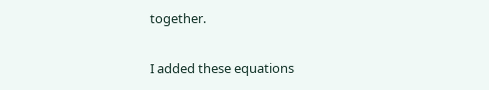together.

I added these equations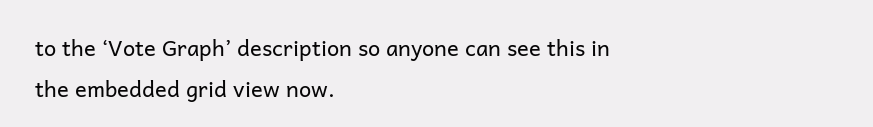to the ‘Vote Graph’ description so anyone can see this in the embedded grid view now.